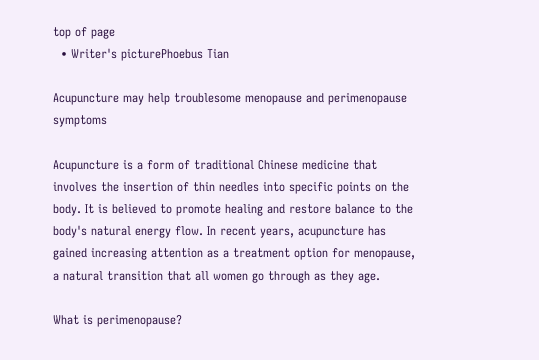top of page
  • Writer's picturePhoebus Tian

Acupuncture may help troublesome menopause and perimenopause symptoms

Acupuncture is a form of traditional Chinese medicine that involves the insertion of thin needles into specific points on the body. It is believed to promote healing and restore balance to the body's natural energy flow. In recent years, acupuncture has gained increasing attention as a treatment option for menopause, a natural transition that all women go through as they age.

What is perimenopause?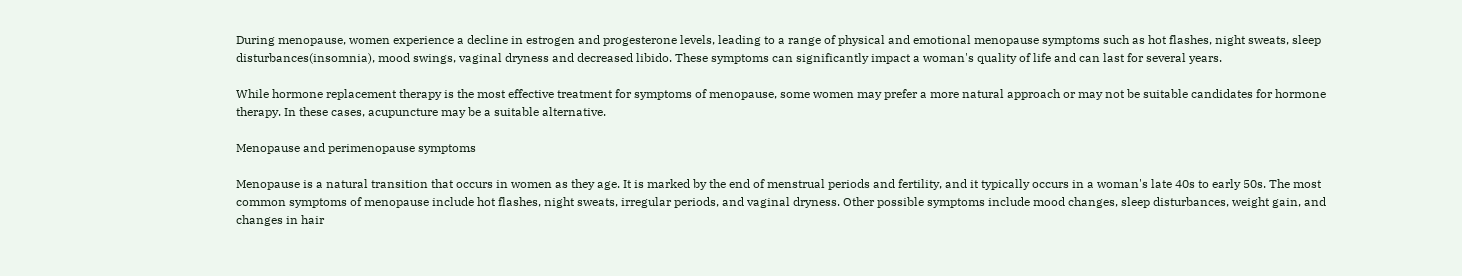During menopause, women experience a decline in estrogen and progesterone levels, leading to a range of physical and emotional menopause symptoms such as hot flashes, night sweats, sleep disturbances(insomnia), mood swings, vaginal dryness and decreased libido. These symptoms can significantly impact a woman's quality of life and can last for several years.

While hormone replacement therapy is the most effective treatment for symptoms of menopause, some women may prefer a more natural approach or may not be suitable candidates for hormone therapy. In these cases, acupuncture may be a suitable alternative.

Menopause and perimenopause symptoms

Menopause is a natural transition that occurs in women as they age. It is marked by the end of menstrual periods and fertility, and it typically occurs in a woman's late 40s to early 50s. The most common symptoms of menopause include hot flashes, night sweats, irregular periods, and vaginal dryness. Other possible symptoms include mood changes, sleep disturbances, weight gain, and changes in hair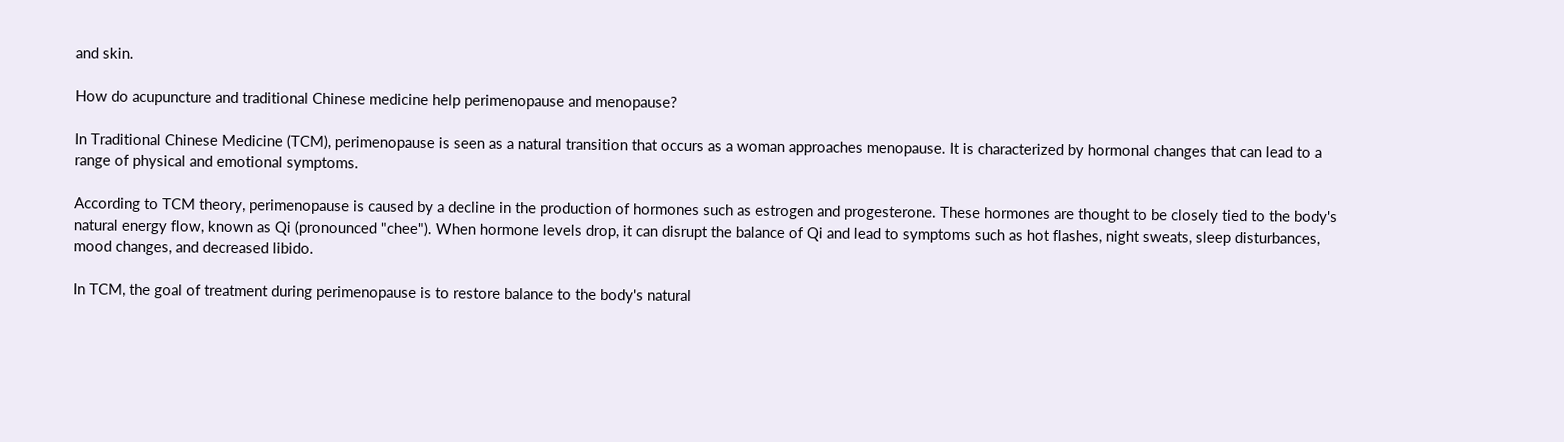and skin.

How do acupuncture and traditional Chinese medicine help perimenopause and menopause?

In Traditional Chinese Medicine (TCM), perimenopause is seen as a natural transition that occurs as a woman approaches menopause. It is characterized by hormonal changes that can lead to a range of physical and emotional symptoms.

According to TCM theory, perimenopause is caused by a decline in the production of hormones such as estrogen and progesterone. These hormones are thought to be closely tied to the body's natural energy flow, known as Qi (pronounced "chee"). When hormone levels drop, it can disrupt the balance of Qi and lead to symptoms such as hot flashes, night sweats, sleep disturbances, mood changes, and decreased libido.

In TCM, the goal of treatment during perimenopause is to restore balance to the body's natural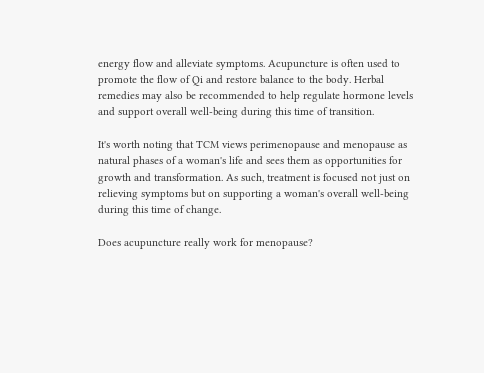energy flow and alleviate symptoms. Acupuncture is often used to promote the flow of Qi and restore balance to the body. Herbal remedies may also be recommended to help regulate hormone levels and support overall well-being during this time of transition.

It's worth noting that TCM views perimenopause and menopause as natural phases of a woman's life and sees them as opportunities for growth and transformation. As such, treatment is focused not just on relieving symptoms but on supporting a woman's overall well-being during this time of change.

Does acupuncture really work for menopause?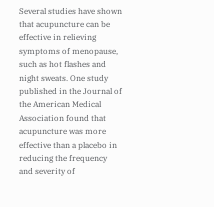Several studies have shown that acupuncture can be effective in relieving symptoms of menopause, such as hot flashes and night sweats. One study published in the Journal of the American Medical Association found that acupuncture was more effective than a placebo in reducing the frequency and severity of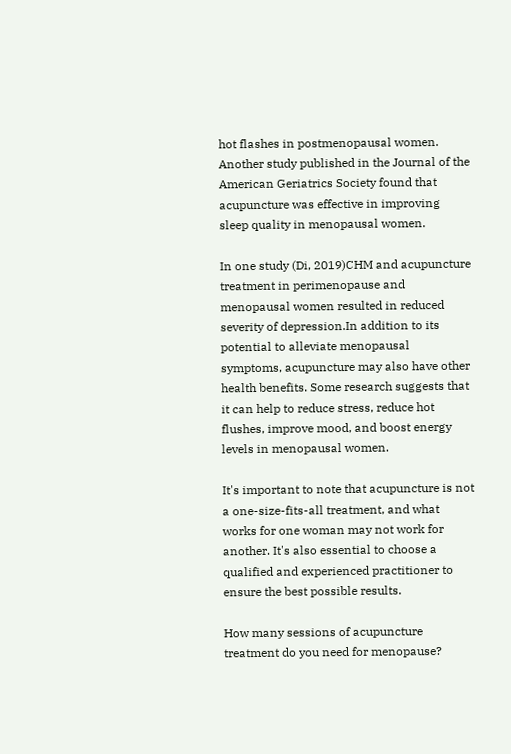hot flashes in postmenopausal women. Another study published in the Journal of the American Geriatrics Society found that acupuncture was effective in improving sleep quality in menopausal women.

In one study (Di, 2019)CHM and acupuncture treatment in perimenopause and menopausal women resulted in reduced severity of depression.In addition to its potential to alleviate menopausal symptoms, acupuncture may also have other health benefits. Some research suggests that it can help to reduce stress, reduce hot flushes, improve mood, and boost energy levels in menopausal women.

It's important to note that acupuncture is not a one-size-fits-all treatment, and what works for one woman may not work for another. It's also essential to choose a qualified and experienced practitioner to ensure the best possible results.

How many sessions of acupuncture treatment do you need for menopause?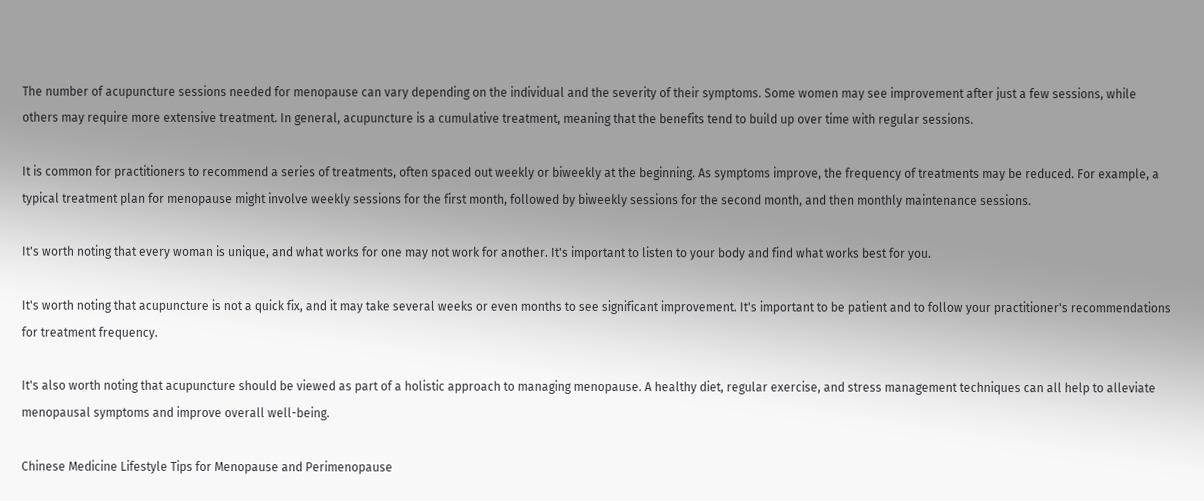The number of acupuncture sessions needed for menopause can vary depending on the individual and the severity of their symptoms. Some women may see improvement after just a few sessions, while others may require more extensive treatment. In general, acupuncture is a cumulative treatment, meaning that the benefits tend to build up over time with regular sessions.

It is common for practitioners to recommend a series of treatments, often spaced out weekly or biweekly at the beginning. As symptoms improve, the frequency of treatments may be reduced. For example, a typical treatment plan for menopause might involve weekly sessions for the first month, followed by biweekly sessions for the second month, and then monthly maintenance sessions.

It's worth noting that every woman is unique, and what works for one may not work for another. It's important to listen to your body and find what works best for you.

It's worth noting that acupuncture is not a quick fix, and it may take several weeks or even months to see significant improvement. It's important to be patient and to follow your practitioner's recommendations for treatment frequency.

It's also worth noting that acupuncture should be viewed as part of a holistic approach to managing menopause. A healthy diet, regular exercise, and stress management techniques can all help to alleviate menopausal symptoms and improve overall well-being.

Chinese Medicine Lifestyle Tips for Menopause and Perimenopause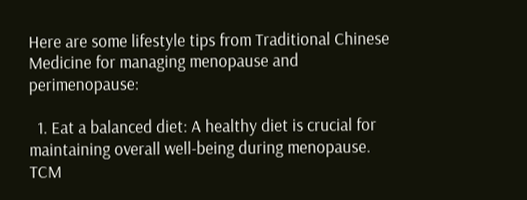Here are some lifestyle tips from Traditional Chinese Medicine for managing menopause and perimenopause:

  1. Eat a balanced diet: A healthy diet is crucial for maintaining overall well-being during menopause. TCM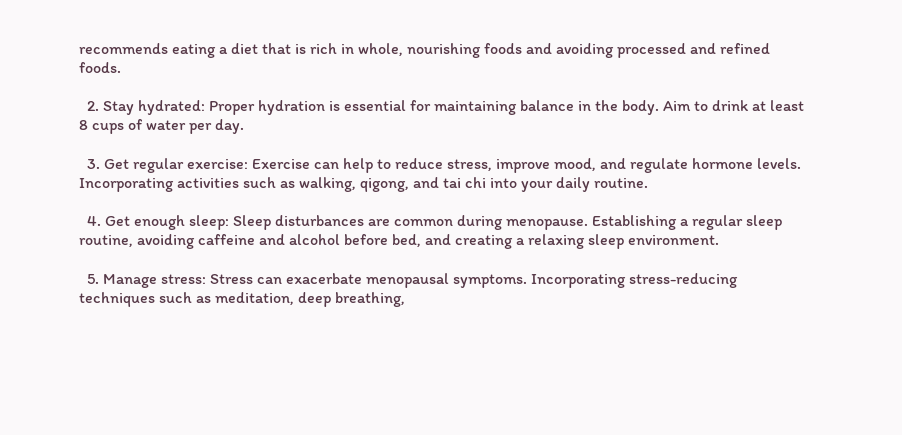recommends eating a diet that is rich in whole, nourishing foods and avoiding processed and refined foods.

  2. Stay hydrated: Proper hydration is essential for maintaining balance in the body. Aim to drink at least 8 cups of water per day.

  3. Get regular exercise: Exercise can help to reduce stress, improve mood, and regulate hormone levels. Incorporating activities such as walking, qigong, and tai chi into your daily routine.

  4. Get enough sleep: Sleep disturbances are common during menopause. Establishing a regular sleep routine, avoiding caffeine and alcohol before bed, and creating a relaxing sleep environment.

  5. Manage stress: Stress can exacerbate menopausal symptoms. Incorporating stress-reducing techniques such as meditation, deep breathing,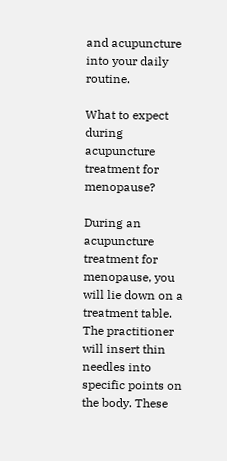and acupuncture into your daily routine.

What to expect during acupuncture treatment for menopause?

During an acupuncture treatment for menopause, you will lie down on a treatment table. The practitioner will insert thin needles into specific points on the body. These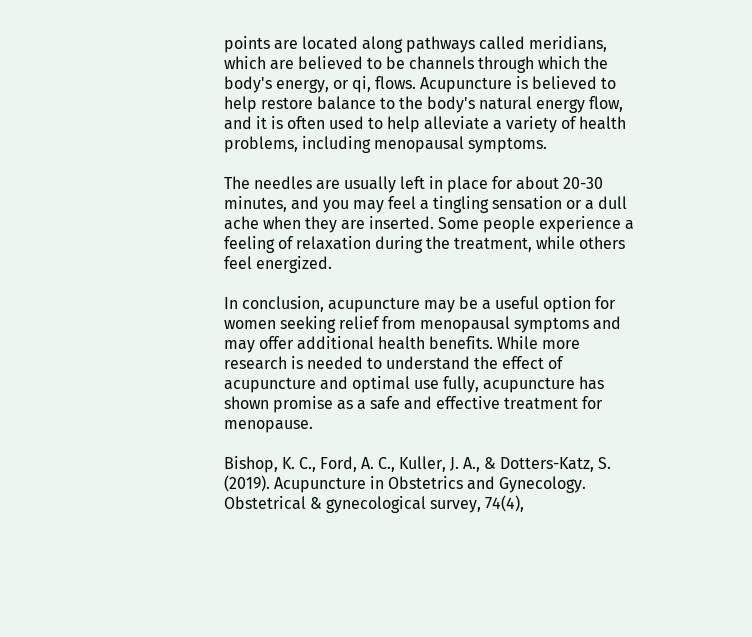points are located along pathways called meridians, which are believed to be channels through which the body's energy, or qi, flows. Acupuncture is believed to help restore balance to the body's natural energy flow, and it is often used to help alleviate a variety of health problems, including menopausal symptoms.

The needles are usually left in place for about 20-30 minutes, and you may feel a tingling sensation or a dull ache when they are inserted. Some people experience a feeling of relaxation during the treatment, while others feel energized.

In conclusion, acupuncture may be a useful option for women seeking relief from menopausal symptoms and may offer additional health benefits. While more research is needed to understand the effect of acupuncture and optimal use fully, acupuncture has shown promise as a safe and effective treatment for menopause.

Bishop, K. C., Ford, A. C., Kuller, J. A., & Dotters-Katz, S. (2019). Acupuncture in Obstetrics and Gynecology. Obstetrical & gynecological survey, 74(4),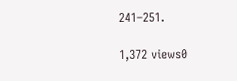241–251.

1,372 views0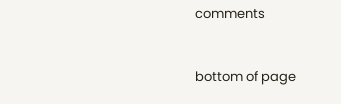comments


bottom of page